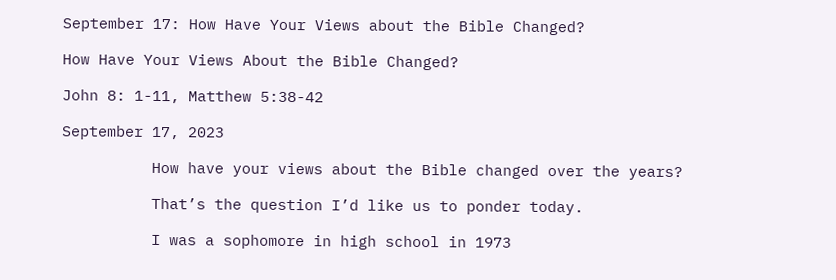September 17: How Have Your Views about the Bible Changed?

How Have Your Views About the Bible Changed?

John 8: 1-11, Matthew 5:38-42

September 17, 2023

          How have your views about the Bible changed over the years?

          That’s the question I’d like us to ponder today.

          I was a sophomore in high school in 1973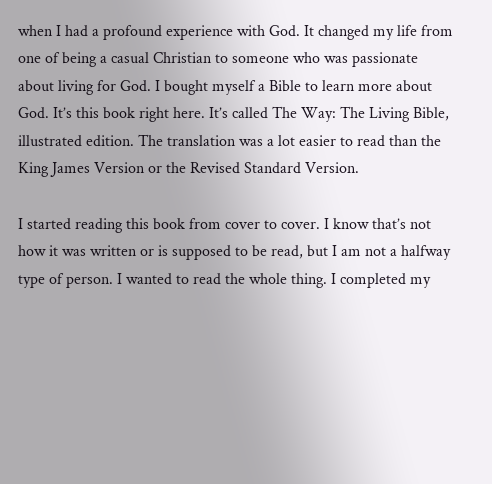when I had a profound experience with God. It changed my life from one of being a casual Christian to someone who was passionate about living for God. I bought myself a Bible to learn more about God. It’s this book right here. It’s called The Way: The Living Bible, illustrated edition. The translation was a lot easier to read than the King James Version or the Revised Standard Version.

I started reading this book from cover to cover. I know that’s not how it was written or is supposed to be read, but I am not a halfway type of person. I wanted to read the whole thing. I completed my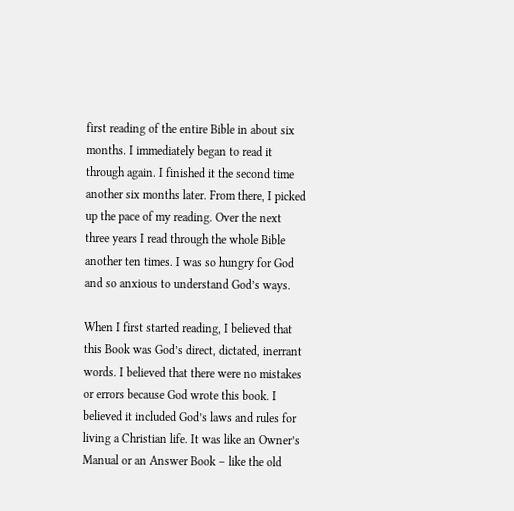first reading of the entire Bible in about six months. I immediately began to read it through again. I finished it the second time another six months later. From there, I picked up the pace of my reading. Over the next three years I read through the whole Bible another ten times. I was so hungry for God and so anxious to understand God’s ways.

When I first started reading, I believed that this Book was God’s direct, dictated, inerrant words. I believed that there were no mistakes or errors because God wrote this book. I believed it included God’s laws and rules for living a Christian life. It was like an Owner’s Manual or an Answer Book – like the old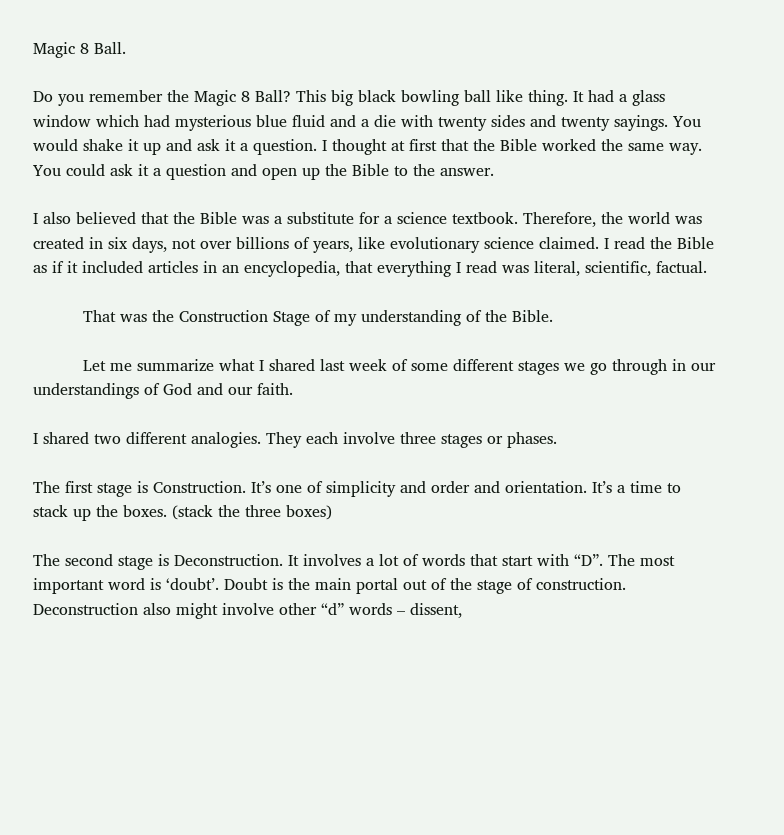Magic 8 Ball.

Do you remember the Magic 8 Ball? This big black bowling ball like thing. It had a glass window which had mysterious blue fluid and a die with twenty sides and twenty sayings. You would shake it up and ask it a question. I thought at first that the Bible worked the same way. You could ask it a question and open up the Bible to the answer.

I also believed that the Bible was a substitute for a science textbook. Therefore, the world was created in six days, not over billions of years, like evolutionary science claimed. I read the Bible as if it included articles in an encyclopedia, that everything I read was literal, scientific, factual.

          That was the Construction Stage of my understanding of the Bible.

          Let me summarize what I shared last week of some different stages we go through in our understandings of God and our faith.

I shared two different analogies. They each involve three stages or phases.

The first stage is Construction. It’s one of simplicity and order and orientation. It’s a time to stack up the boxes. (stack the three boxes)

The second stage is Deconstruction. It involves a lot of words that start with “D”. The most important word is ‘doubt’. Doubt is the main portal out of the stage of construction. Deconstruction also might involve other “d” words – dissent,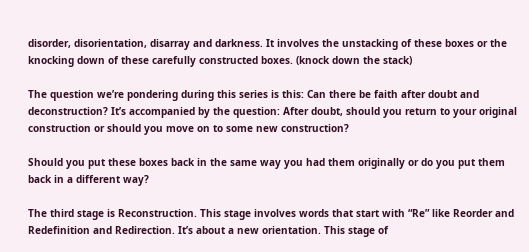disorder, disorientation, disarray and darkness. It involves the unstacking of these boxes or the knocking down of these carefully constructed boxes. (knock down the stack)

The question we’re pondering during this series is this: Can there be faith after doubt and deconstruction? It’s accompanied by the question: After doubt, should you return to your original construction or should you move on to some new construction?

Should you put these boxes back in the same way you had them originally or do you put them back in a different way?

The third stage is Reconstruction. This stage involves words that start with “Re” like Reorder and Redefinition and Redirection. It’s about a new orientation. This stage of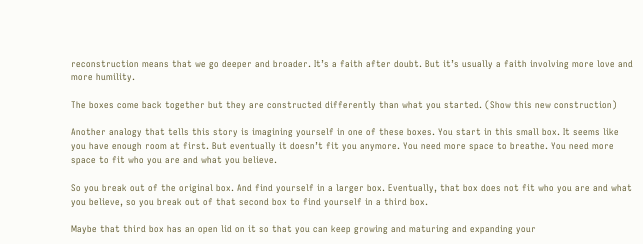reconstruction means that we go deeper and broader. It’s a faith after doubt. But it’s usually a faith involving more love and more humility.

The boxes come back together but they are constructed differently than what you started. (Show this new construction)

Another analogy that tells this story is imagining yourself in one of these boxes. You start in this small box. It seems like you have enough room at first. But eventually it doesn’t fit you anymore. You need more space to breathe. You need more space to fit who you are and what you believe.

So you break out of the original box. And find yourself in a larger box. Eventually, that box does not fit who you are and what you believe, so you break out of that second box to find yourself in a third box.

Maybe that third box has an open lid on it so that you can keep growing and maturing and expanding your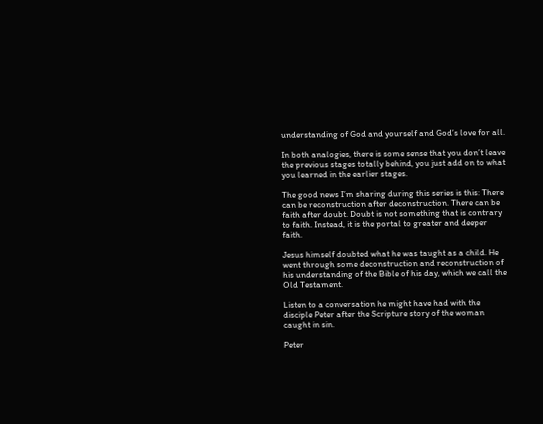understanding of God and yourself and God’s love for all.

In both analogies, there is some sense that you don’t leave the previous stages totally behind, you just add on to what you learned in the earlier stages.

The good news I’m sharing during this series is this: There can be reconstruction after deconstruction. There can be faith after doubt. Doubt is not something that is contrary to faith. Instead, it is the portal to greater and deeper faith.

Jesus himself doubted what he was taught as a child. He went through some deconstruction and reconstruction of his understanding of the Bible of his day, which we call the Old Testament.

Listen to a conversation he might have had with the disciple Peter after the Scripture story of the woman caught in sin.

Peter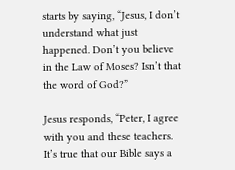starts by saying, “Jesus, I don’t understand what just happened. Don’t you believe in the Law of Moses? Isn’t that the word of God?”

Jesus responds, “Peter, I agree with you and these teachers. It’s true that our Bible says a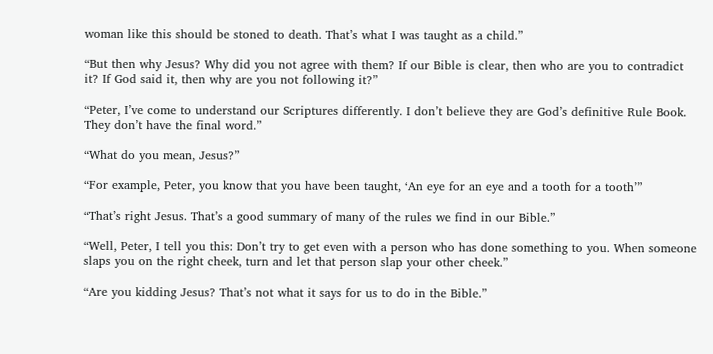woman like this should be stoned to death. That’s what I was taught as a child.”

“But then why Jesus? Why did you not agree with them? If our Bible is clear, then who are you to contradict it? If God said it, then why are you not following it?”

“Peter, I’ve come to understand our Scriptures differently. I don’t believe they are God’s definitive Rule Book. They don’t have the final word.”

“What do you mean, Jesus?”

“For example, Peter, you know that you have been taught, ‘An eye for an eye and a tooth for a tooth’”

“That’s right Jesus. That’s a good summary of many of the rules we find in our Bible.”

“Well, Peter, I tell you this: Don’t try to get even with a person who has done something to you. When someone slaps you on the right cheek, turn and let that person slap your other cheek.”

“Are you kidding Jesus? That’s not what it says for us to do in the Bible.”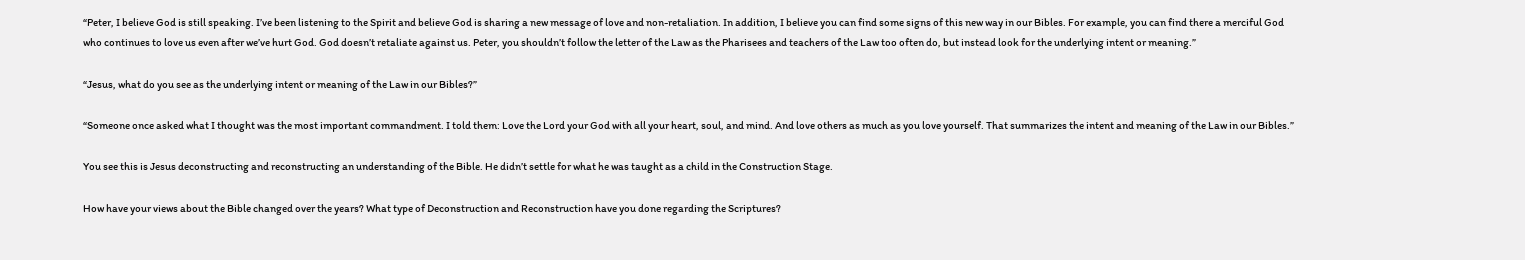“Peter, I believe God is still speaking. I’ve been listening to the Spirit and believe God is sharing a new message of love and non-retaliation. In addition, I believe you can find some signs of this new way in our Bibles. For example, you can find there a merciful God who continues to love us even after we’ve hurt God. God doesn’t retaliate against us. Peter, you shouldn’t follow the letter of the Law as the Pharisees and teachers of the Law too often do, but instead look for the underlying intent or meaning.”

“Jesus, what do you see as the underlying intent or meaning of the Law in our Bibles?”

“Someone once asked what I thought was the most important commandment. I told them: Love the Lord your God with all your heart, soul, and mind. And love others as much as you love yourself. That summarizes the intent and meaning of the Law in our Bibles.”

You see this is Jesus deconstructing and reconstructing an understanding of the Bible. He didn’t settle for what he was taught as a child in the Construction Stage.

How have your views about the Bible changed over the years? What type of Deconstruction and Reconstruction have you done regarding the Scriptures?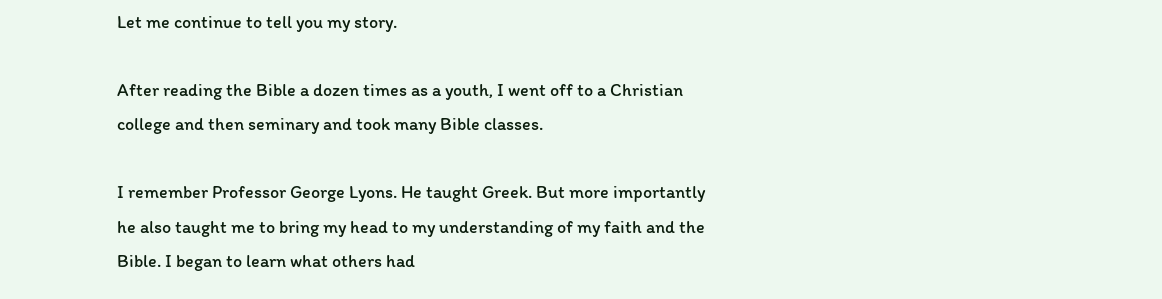Let me continue to tell you my story.

After reading the Bible a dozen times as a youth, I went off to a Christian college and then seminary and took many Bible classes.

I remember Professor George Lyons. He taught Greek. But more importantly he also taught me to bring my head to my understanding of my faith and the Bible. I began to learn what others had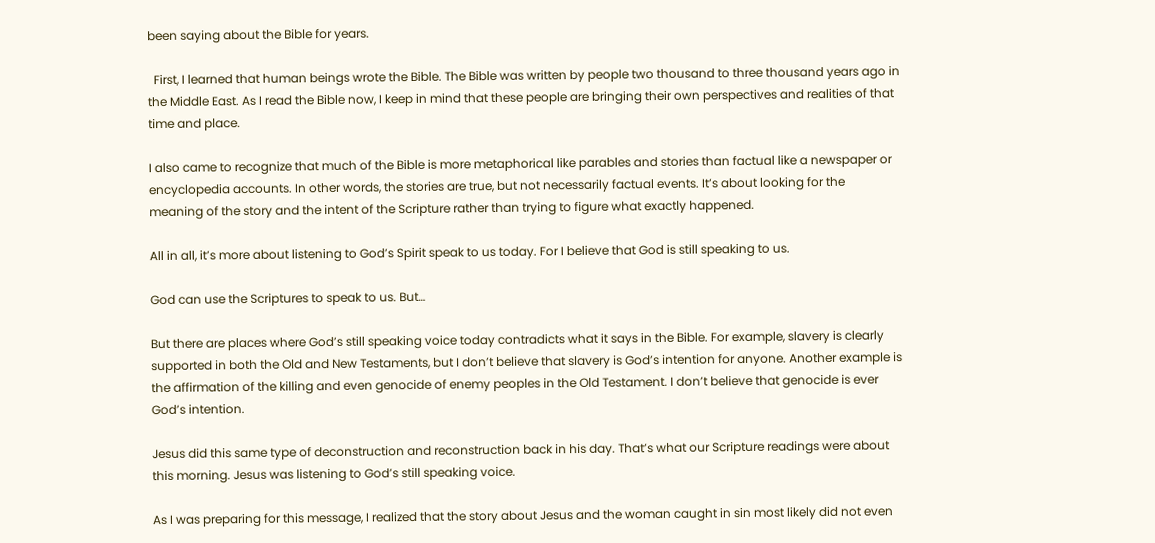been saying about the Bible for years.

  First, I learned that human beings wrote the Bible. The Bible was written by people two thousand to three thousand years ago in the Middle East. As I read the Bible now, I keep in mind that these people are bringing their own perspectives and realities of that time and place.

I also came to recognize that much of the Bible is more metaphorical like parables and stories than factual like a newspaper or encyclopedia accounts. In other words, the stories are true, but not necessarily factual events. It’s about looking for the meaning of the story and the intent of the Scripture rather than trying to figure what exactly happened.

All in all, it’s more about listening to God’s Spirit speak to us today. For I believe that God is still speaking to us.

God can use the Scriptures to speak to us. But…

But there are places where God’s still speaking voice today contradicts what it says in the Bible. For example, slavery is clearly supported in both the Old and New Testaments, but I don’t believe that slavery is God’s intention for anyone. Another example is the affirmation of the killing and even genocide of enemy peoples in the Old Testament. I don’t believe that genocide is ever God’s intention.

Jesus did this same type of deconstruction and reconstruction back in his day. That’s what our Scripture readings were about this morning. Jesus was listening to God’s still speaking voice.

As I was preparing for this message, I realized that the story about Jesus and the woman caught in sin most likely did not even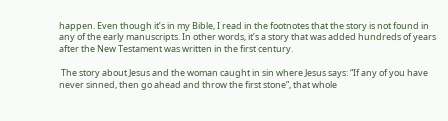happen. Even though it’s in my Bible, I read in the footnotes that the story is not found in any of the early manuscripts. In other words, it’s a story that was added hundreds of years after the New Testament was written in the first century.

 The story about Jesus and the woman caught in sin where Jesus says: “If any of you have never sinned, then go ahead and throw the first stone”, that whole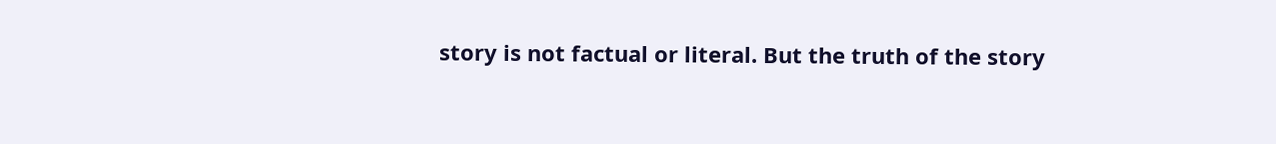story is not factual or literal. But the truth of the story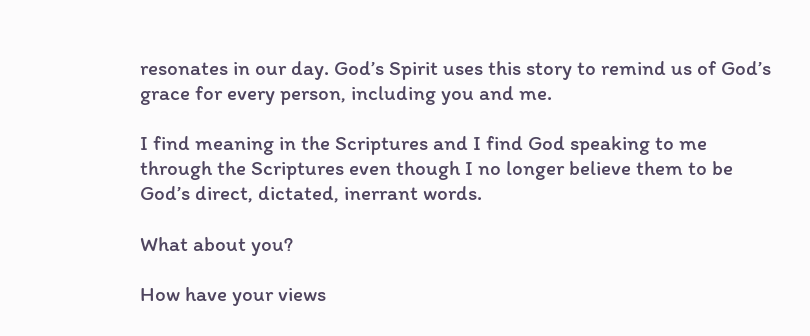resonates in our day. God’s Spirit uses this story to remind us of God’s grace for every person, including you and me.

I find meaning in the Scriptures and I find God speaking to me through the Scriptures even though I no longer believe them to be God’s direct, dictated, inerrant words.

What about you?

How have your views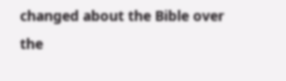changed about the Bible over the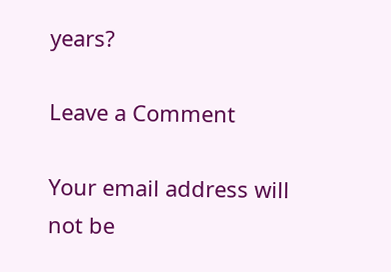years?

Leave a Comment

Your email address will not be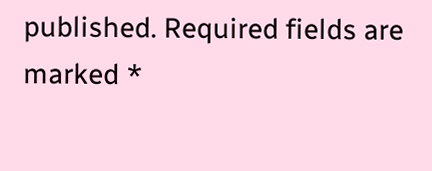published. Required fields are marked *